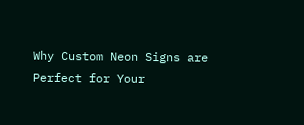Why Custom Neon Signs are Perfect for Your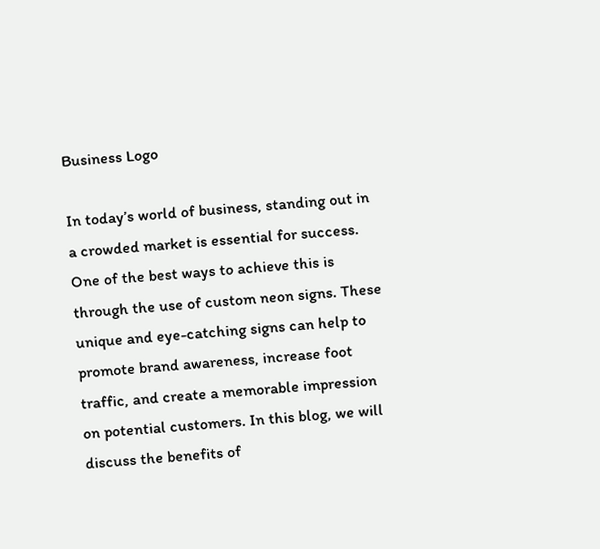Business Logo

In today’s world of business, standing out in a crowded market is essential for success. One of the best ways to achieve this is through the use of custom neon signs. These unique and eye-catching signs can help to promote brand awareness, increase foot traffic, and create a memorable impression on potential customers. In this blog, we will discuss the benefits of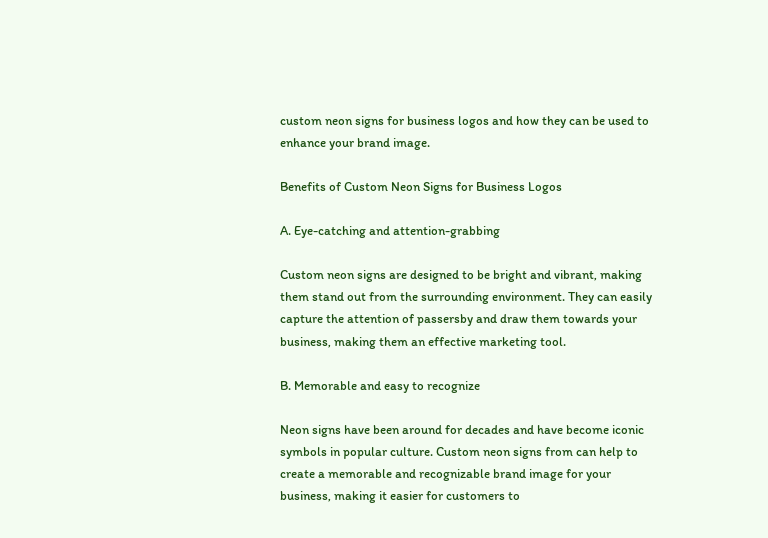custom neon signs for business logos and how they can be used to enhance your brand image.

Benefits of Custom Neon Signs for Business Logos

A. Eye-catching and attention-grabbing

Custom neon signs are designed to be bright and vibrant, making them stand out from the surrounding environment. They can easily capture the attention of passersby and draw them towards your business, making them an effective marketing tool.

B. Memorable and easy to recognize

Neon signs have been around for decades and have become iconic symbols in popular culture. Custom neon signs from can help to create a memorable and recognizable brand image for your business, making it easier for customers to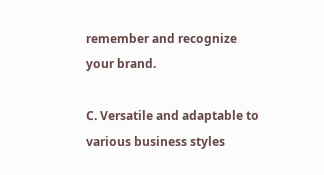remember and recognize your brand.

C. Versatile and adaptable to various business styles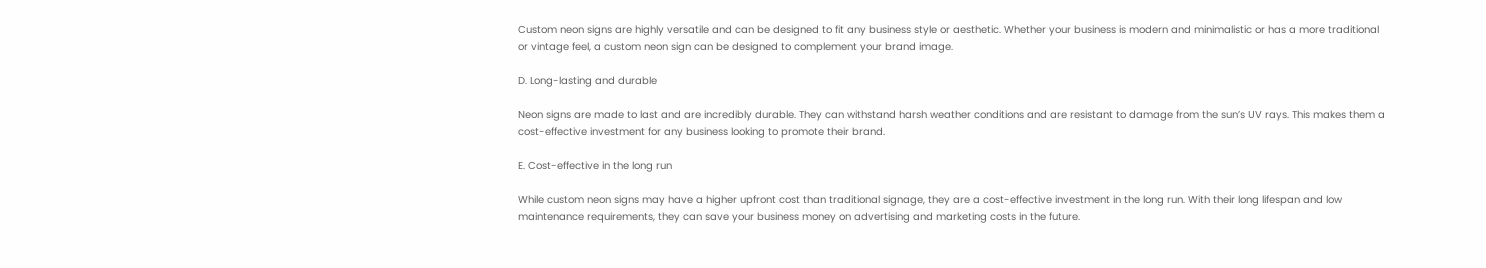Custom neon signs are highly versatile and can be designed to fit any business style or aesthetic. Whether your business is modern and minimalistic or has a more traditional or vintage feel, a custom neon sign can be designed to complement your brand image.

D. Long-lasting and durable

Neon signs are made to last and are incredibly durable. They can withstand harsh weather conditions and are resistant to damage from the sun’s UV rays. This makes them a cost-effective investment for any business looking to promote their brand.

E. Cost-effective in the long run

While custom neon signs may have a higher upfront cost than traditional signage, they are a cost-effective investment in the long run. With their long lifespan and low maintenance requirements, they can save your business money on advertising and marketing costs in the future.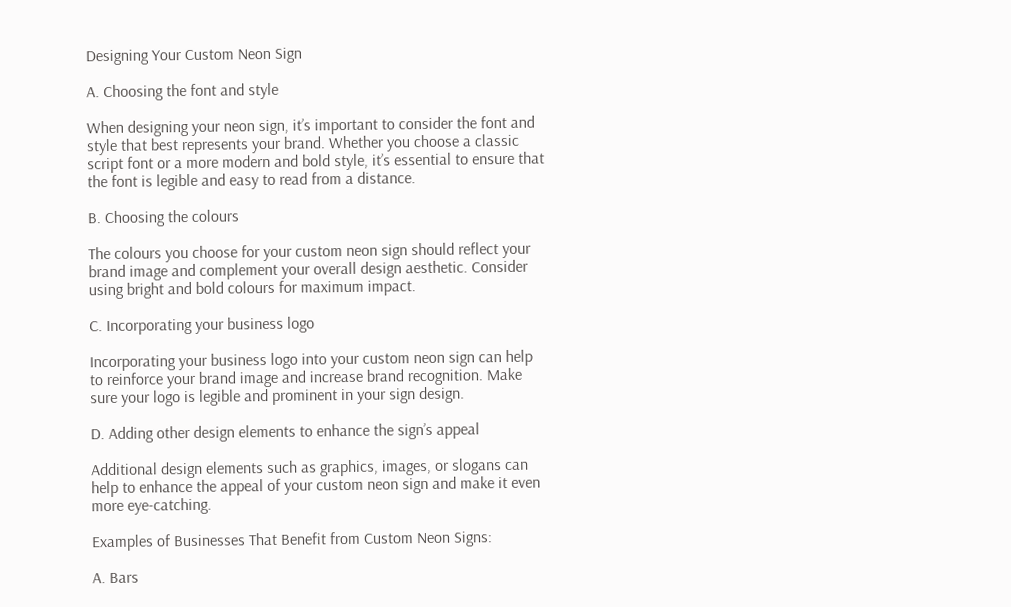Designing Your Custom Neon Sign

A. Choosing the font and style

When designing your neon sign, it’s important to consider the font and style that best represents your brand. Whether you choose a classic script font or a more modern and bold style, it’s essential to ensure that the font is legible and easy to read from a distance.

B. Choosing the colours

The colours you choose for your custom neon sign should reflect your brand image and complement your overall design aesthetic. Consider using bright and bold colours for maximum impact.

C. Incorporating your business logo

Incorporating your business logo into your custom neon sign can help to reinforce your brand image and increase brand recognition. Make sure your logo is legible and prominent in your sign design.

D. Adding other design elements to enhance the sign’s appeal

Additional design elements such as graphics, images, or slogans can help to enhance the appeal of your custom neon sign and make it even more eye-catching.

Examples of Businesses That Benefit from Custom Neon Signs:

A. Bars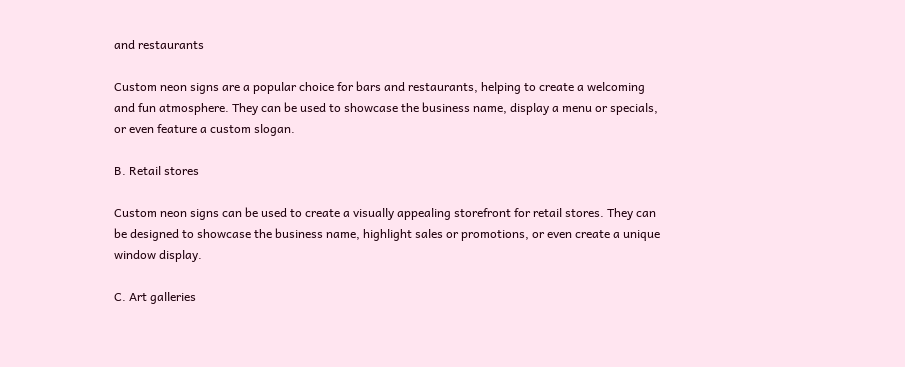and restaurants

Custom neon signs are a popular choice for bars and restaurants, helping to create a welcoming and fun atmosphere. They can be used to showcase the business name, display a menu or specials, or even feature a custom slogan.

B. Retail stores

Custom neon signs can be used to create a visually appealing storefront for retail stores. They can be designed to showcase the business name, highlight sales or promotions, or even create a unique window display.

C. Art galleries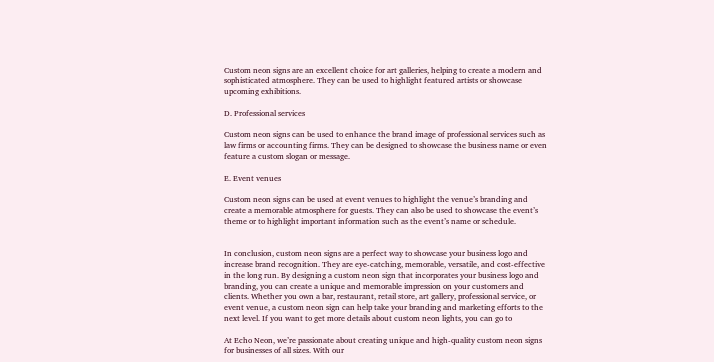Custom neon signs are an excellent choice for art galleries, helping to create a modern and sophisticated atmosphere. They can be used to highlight featured artists or showcase upcoming exhibitions.

D. Professional services

Custom neon signs can be used to enhance the brand image of professional services such as law firms or accounting firms. They can be designed to showcase the business name or even feature a custom slogan or message.

E. Event venues

Custom neon signs can be used at event venues to highlight the venue’s branding and create a memorable atmosphere for guests. They can also be used to showcase the event’s theme or to highlight important information such as the event’s name or schedule.


In conclusion, custom neon signs are a perfect way to showcase your business logo and increase brand recognition. They are eye-catching, memorable, versatile, and cost-effective in the long run. By designing a custom neon sign that incorporates your business logo and branding, you can create a unique and memorable impression on your customers and clients. Whether you own a bar, restaurant, retail store, art gallery, professional service, or event venue, a custom neon sign can help take your branding and marketing efforts to the next level. If you want to get more details about custom neon lights, you can go to

At Echo Neon, we’re passionate about creating unique and high-quality custom neon signs for businesses of all sizes. With our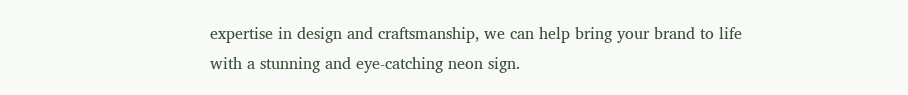expertise in design and craftsmanship, we can help bring your brand to life with a stunning and eye-catching neon sign.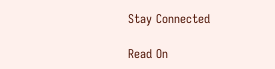Stay Connected

Read On